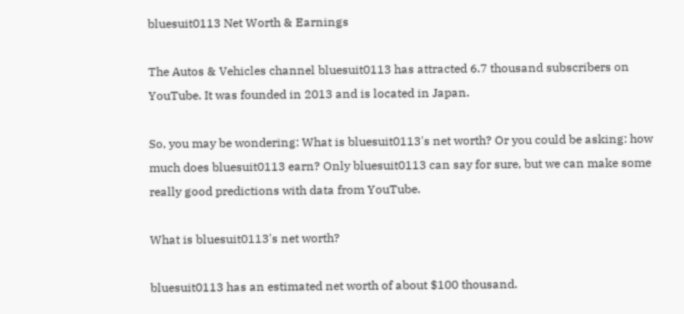bluesuit0113 Net Worth & Earnings

The Autos & Vehicles channel bluesuit0113 has attracted 6.7 thousand subscribers on YouTube. It was founded in 2013 and is located in Japan.

So, you may be wondering: What is bluesuit0113's net worth? Or you could be asking: how much does bluesuit0113 earn? Only bluesuit0113 can say for sure, but we can make some really good predictions with data from YouTube.

What is bluesuit0113's net worth?

bluesuit0113 has an estimated net worth of about $100 thousand.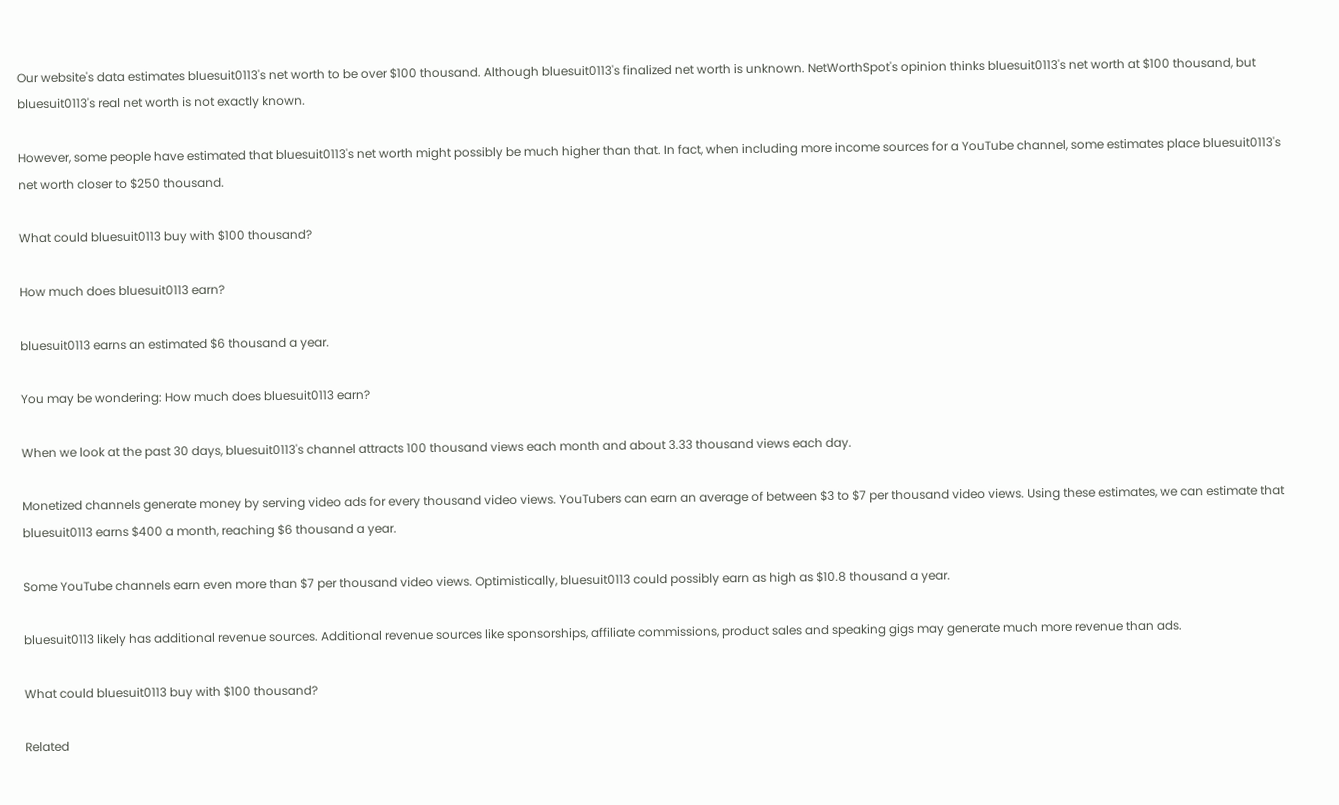Our website's data estimates bluesuit0113's net worth to be over $100 thousand. Although bluesuit0113's finalized net worth is unknown. NetWorthSpot's opinion thinks bluesuit0113's net worth at $100 thousand, but bluesuit0113's real net worth is not exactly known.

However, some people have estimated that bluesuit0113's net worth might possibly be much higher than that. In fact, when including more income sources for a YouTube channel, some estimates place bluesuit0113's net worth closer to $250 thousand.

What could bluesuit0113 buy with $100 thousand?

How much does bluesuit0113 earn?

bluesuit0113 earns an estimated $6 thousand a year.

You may be wondering: How much does bluesuit0113 earn?

When we look at the past 30 days, bluesuit0113's channel attracts 100 thousand views each month and about 3.33 thousand views each day.

Monetized channels generate money by serving video ads for every thousand video views. YouTubers can earn an average of between $3 to $7 per thousand video views. Using these estimates, we can estimate that bluesuit0113 earns $400 a month, reaching $6 thousand a year.

Some YouTube channels earn even more than $7 per thousand video views. Optimistically, bluesuit0113 could possibly earn as high as $10.8 thousand a year.

bluesuit0113 likely has additional revenue sources. Additional revenue sources like sponsorships, affiliate commissions, product sales and speaking gigs may generate much more revenue than ads.

What could bluesuit0113 buy with $100 thousand?

Related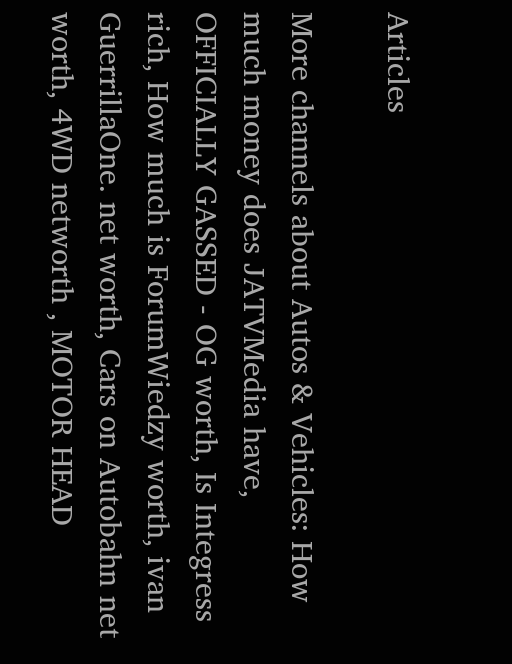Articles

More channels about Autos & Vehicles: How much money does JATVMedia have, OFFICIALLY GASSED - OG worth, Is Integress rich, How much is ForumWiedzy worth, ivan GuerrillaOne. net worth, Cars on Autobahn net worth, 4WD networth , MOTOR HEAD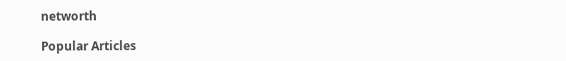networth

Popular Articles